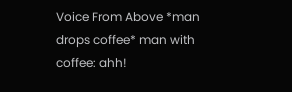Voice From Above *man drops coffee* man with coffee: ahh!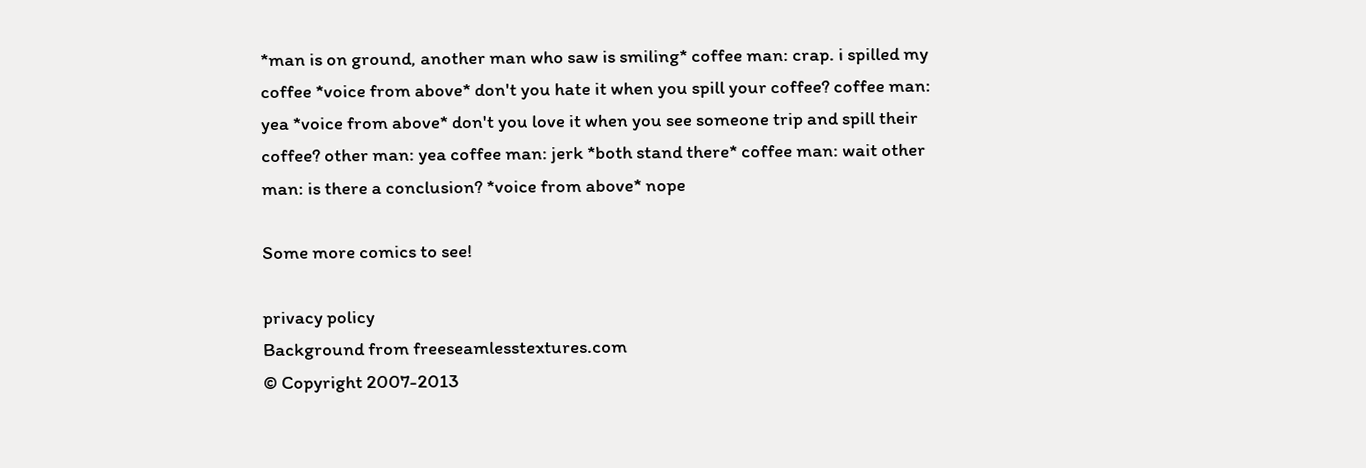*man is on ground, another man who saw is smiling* coffee man: crap. i spilled my coffee *voice from above* don't you hate it when you spill your coffee? coffee man: yea *voice from above* don't you love it when you see someone trip and spill their coffee? other man: yea coffee man: jerk *both stand there* coffee man: wait other man: is there a conclusion? *voice from above* nope

Some more comics to see!

privacy policy
Background from freeseamlesstextures.com
© Copyright 2007-2013